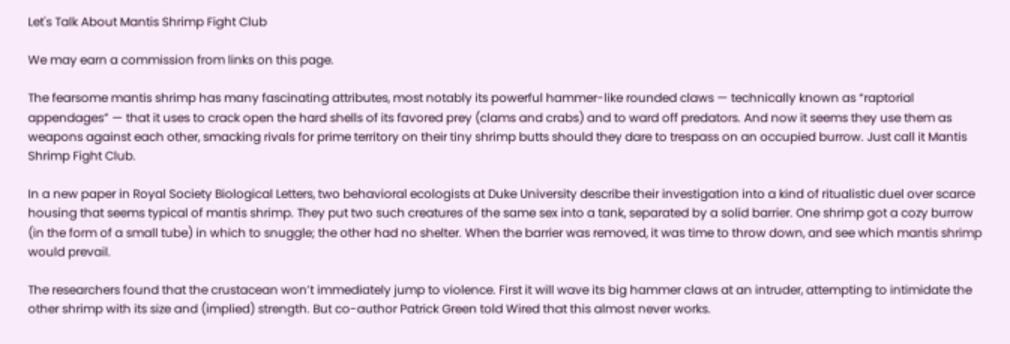Let's Talk About Mantis Shrimp Fight Club

We may earn a commission from links on this page.

The fearsome mantis shrimp has many fascinating attributes, most notably its powerful hammer-like rounded claws — technically known as “raptorial appendages” — that it uses to crack open the hard shells of its favored prey (clams and crabs) and to ward off predators. And now it seems they use them as weapons against each other, smacking rivals for prime territory on their tiny shrimp butts should they dare to trespass on an occupied burrow. Just call it Mantis Shrimp Fight Club.

In a new paper in Royal Society Biological Letters, two behavioral ecologists at Duke University describe their investigation into a kind of ritualistic duel over scarce housing that seems typical of mantis shrimp. They put two such creatures of the same sex into a tank, separated by a solid barrier. One shrimp got a cozy burrow (in the form of a small tube) in which to snuggle; the other had no shelter. When the barrier was removed, it was time to throw down, and see which mantis shrimp would prevail.

The researchers found that the crustacean won’t immediately jump to violence. First it will wave its big hammer claws at an intruder, attempting to intimidate the other shrimp with its size and (implied) strength. But co-author Patrick Green told Wired that this almost never works.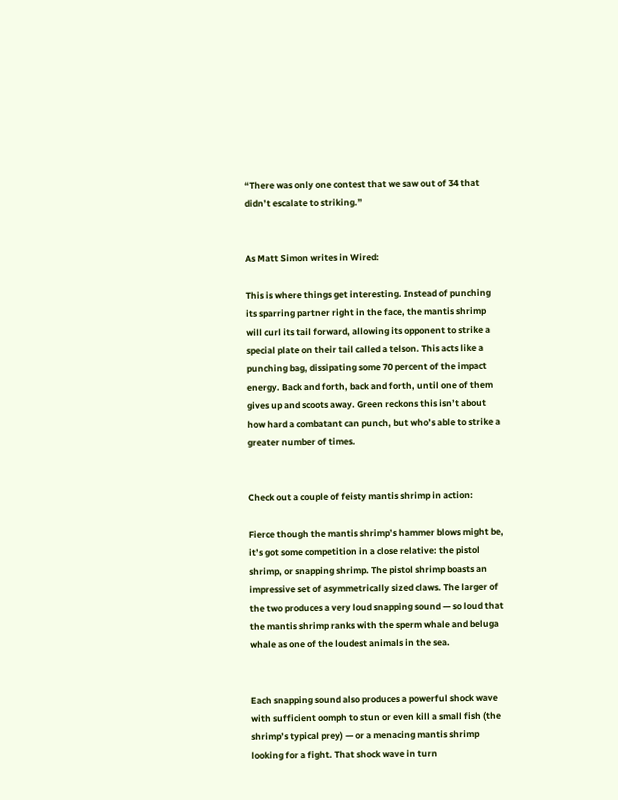“There was only one contest that we saw out of 34 that didn’t escalate to striking.”


As Matt Simon writes in Wired:

This is where things get interesting. Instead of punching its sparring partner right in the face, the mantis shrimp will curl its tail forward, allowing its opponent to strike a special plate on their tail called a telson. This acts like a punching bag, dissipating some 70 percent of the impact energy. Back and forth, back and forth, until one of them gives up and scoots away. Green reckons this isn’t about how hard a combatant can punch, but who’s able to strike a greater number of times.


Check out a couple of feisty mantis shrimp in action:

Fierce though the mantis shrimp’s hammer blows might be, it’s got some competition in a close relative: the pistol shrimp, or snapping shrimp. The pistol shrimp boasts an impressive set of asymmetrically sized claws. The larger of the two produces a very loud snapping sound — so loud that the mantis shrimp ranks with the sperm whale and beluga whale as one of the loudest animals in the sea.


Each snapping sound also produces a powerful shock wave with sufficient oomph to stun or even kill a small fish (the shrimp’s typical prey) — or a menacing mantis shrimp looking for a fight. That shock wave in turn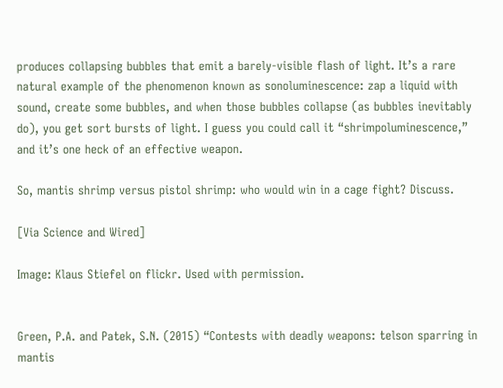produces collapsing bubbles that emit a barely-visible flash of light. It’s a rare natural example of the phenomenon known as sonoluminescence: zap a liquid with sound, create some bubbles, and when those bubbles collapse (as bubbles inevitably do), you get sort bursts of light. I guess you could call it “shrimpoluminescence,” and it’s one heck of an effective weapon.

So, mantis shrimp versus pistol shrimp: who would win in a cage fight? Discuss.

[Via Science and Wired]

Image: Klaus Stiefel on flickr. Used with permission.


Green, P.A. and Patek, S.N. (2015) “Contests with deadly weapons: telson sparring in mantis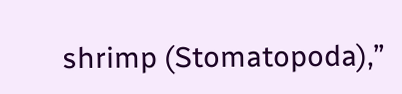shrimp (Stomatopoda),”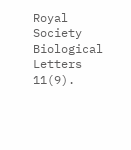Royal Society Biological Letters 11(9).